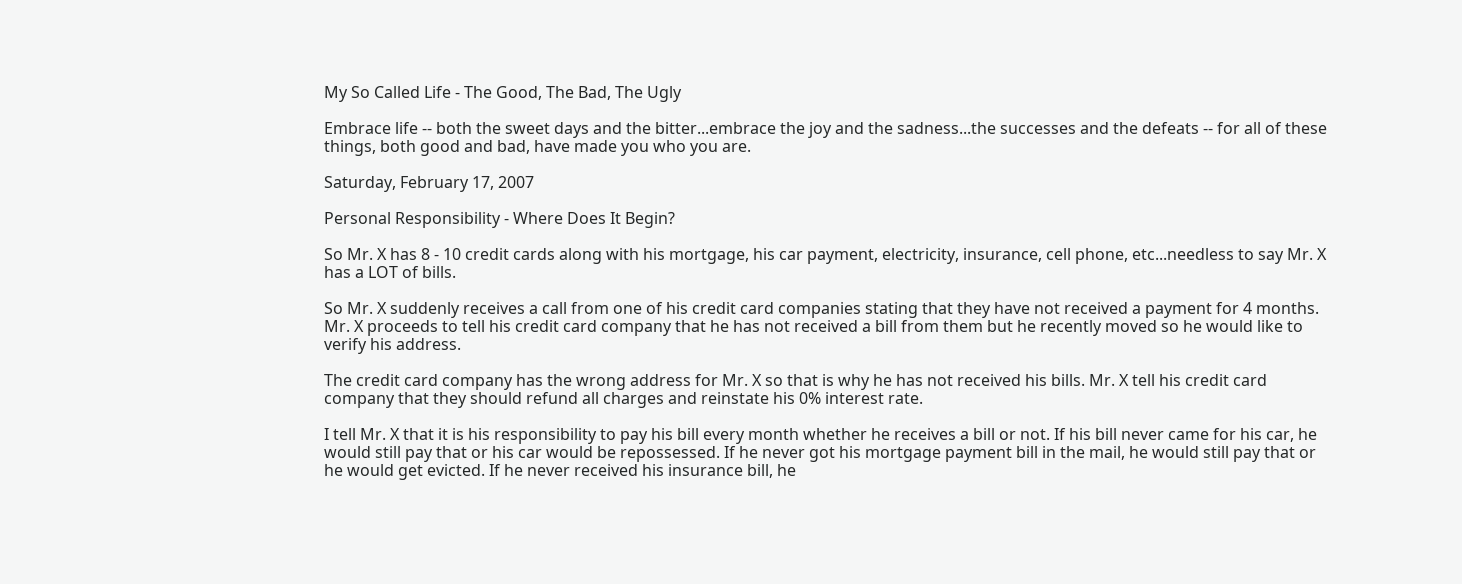My So Called Life - The Good, The Bad, The Ugly

Embrace life -- both the sweet days and the bitter...embrace the joy and the sadness...the successes and the defeats -- for all of these things, both good and bad, have made you who you are.

Saturday, February 17, 2007

Personal Responsibility - Where Does It Begin?

So Mr. X has 8 - 10 credit cards along with his mortgage, his car payment, electricity, insurance, cell phone, etc...needless to say Mr. X has a LOT of bills.

So Mr. X suddenly receives a call from one of his credit card companies stating that they have not received a payment for 4 months. Mr. X proceeds to tell his credit card company that he has not received a bill from them but he recently moved so he would like to verify his address.

The credit card company has the wrong address for Mr. X so that is why he has not received his bills. Mr. X tell his credit card company that they should refund all charges and reinstate his 0% interest rate.

I tell Mr. X that it is his responsibility to pay his bill every month whether he receives a bill or not. If his bill never came for his car, he would still pay that or his car would be repossessed. If he never got his mortgage payment bill in the mail, he would still pay that or he would get evicted. If he never received his insurance bill, he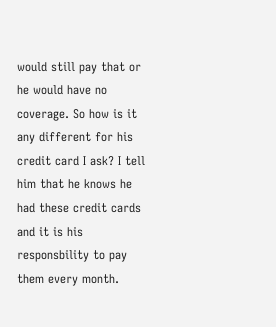would still pay that or he would have no coverage. So how is it any different for his credit card I ask? I tell him that he knows he had these credit cards and it is his responsbility to pay them every month.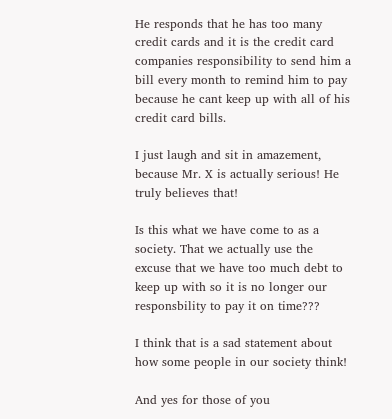He responds that he has too many credit cards and it is the credit card companies responsibility to send him a bill every month to remind him to pay because he cant keep up with all of his credit card bills.

I just laugh and sit in amazement, because Mr. X is actually serious! He truly believes that!

Is this what we have come to as a society. That we actually use the excuse that we have too much debt to keep up with so it is no longer our responsbility to pay it on time???

I think that is a sad statement about how some people in our society think!

And yes for those of you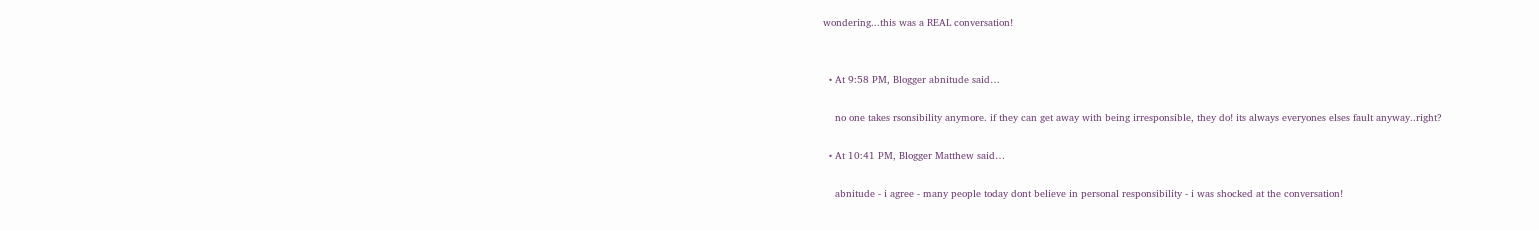wondering...this was a REAL conversation!


  • At 9:58 PM, Blogger abnitude said…

    no one takes rsonsibility anymore. if they can get away with being irresponsible, they do! its always everyones elses fault anyway..right?

  • At 10:41 PM, Blogger Matthew said…

    abnitude - i agree - many people today dont believe in personal responsibility - i was shocked at the conversation!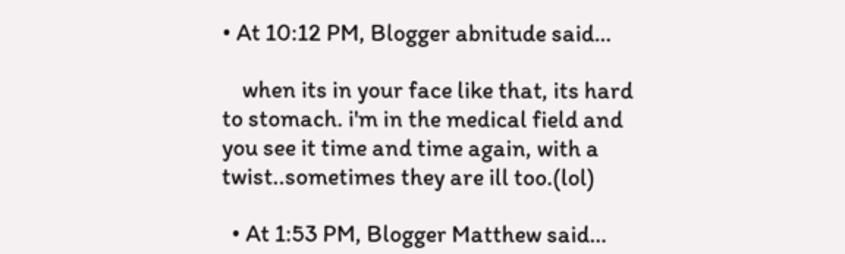• At 10:12 PM, Blogger abnitude said…

    when its in your face like that, its hard to stomach. i'm in the medical field and you see it time and time again, with a twist..sometimes they are ill too.(lol)

  • At 1:53 PM, Blogger Matthew said…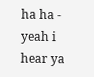ha ha - yeah i hear ya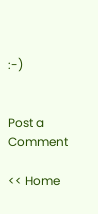:-)


Post a Comment

<< Home